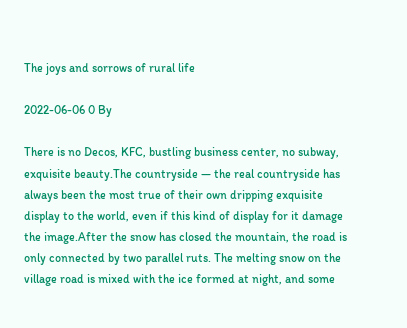The joys and sorrows of rural life

2022-06-06 0 By

There is no Decos, KFC, bustling business center, no subway, exquisite beauty.The countryside — the real countryside has always been the most true of their own dripping exquisite display to the world, even if this kind of display for it damage the image.After the snow has closed the mountain, the road is only connected by two parallel ruts. The melting snow on the village road is mixed with the ice formed at night, and some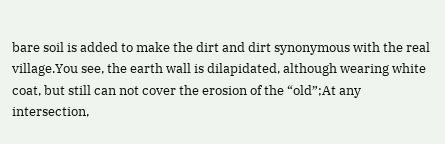bare soil is added to make the dirt and dirt synonymous with the real village.You see, the earth wall is dilapidated, although wearing white coat, but still can not cover the erosion of the “old”;At any intersection,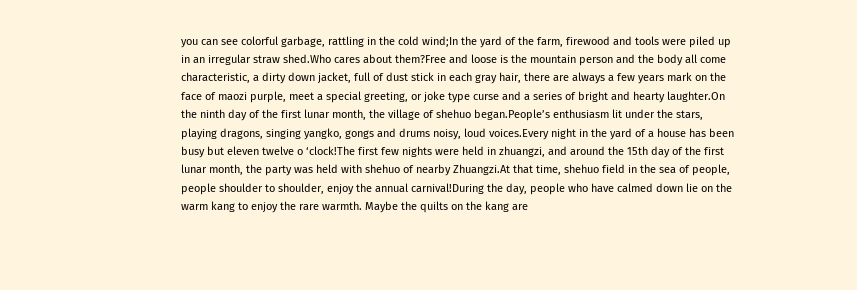you can see colorful garbage, rattling in the cold wind;In the yard of the farm, firewood and tools were piled up in an irregular straw shed.Who cares about them?Free and loose is the mountain person and the body all come characteristic, a dirty down jacket, full of dust stick in each gray hair, there are always a few years mark on the face of maozi purple, meet a special greeting, or joke type curse and a series of bright and hearty laughter.On the ninth day of the first lunar month, the village of shehuo began.People’s enthusiasm lit under the stars, playing dragons, singing yangko, gongs and drums noisy, loud voices.Every night in the yard of a house has been busy but eleven twelve o ‘clock!The first few nights were held in zhuangzi, and around the 15th day of the first lunar month, the party was held with shehuo of nearby Zhuangzi.At that time, shehuo field in the sea of people, people shoulder to shoulder, enjoy the annual carnival!During the day, people who have calmed down lie on the warm kang to enjoy the rare warmth. Maybe the quilts on the kang are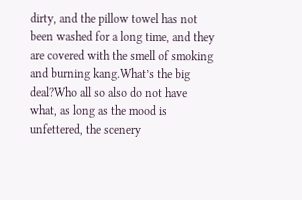dirty, and the pillow towel has not been washed for a long time, and they are covered with the smell of smoking and burning kang.What’s the big deal?Who all so also do not have what, as long as the mood is unfettered, the scenery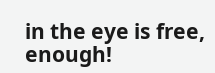in the eye is free, enough!